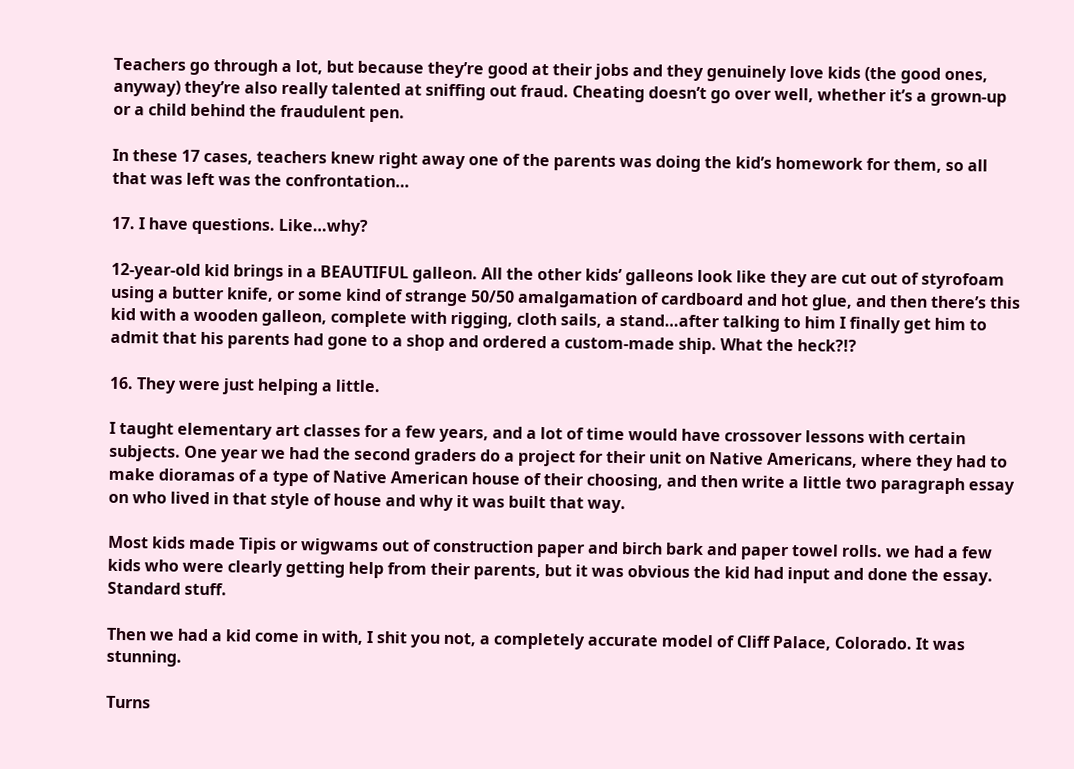Teachers go through a lot, but because they’re good at their jobs and they genuinely love kids (the good ones, anyway) they’re also really talented at sniffing out fraud. Cheating doesn’t go over well, whether it’s a grown-up or a child behind the fraudulent pen.

In these 17 cases, teachers knew right away one of the parents was doing the kid’s homework for them, so all that was left was the confrontation…

17. I have questions. Like…why?

12-year-old kid brings in a BEAUTIFUL galleon. All the other kids’ galleons look like they are cut out of styrofoam using a butter knife, or some kind of strange 50/50 amalgamation of cardboard and hot glue, and then there’s this kid with a wooden galleon, complete with rigging, cloth sails, a stand…after talking to him I finally get him to admit that his parents had gone to a shop and ordered a custom-made ship. What the heck?!?

16. They were just helping a little.

I taught elementary art classes for a few years, and a lot of time would have crossover lessons with certain subjects. One year we had the second graders do a project for their unit on Native Americans, where they had to make dioramas of a type of Native American house of their choosing, and then write a little two paragraph essay on who lived in that style of house and why it was built that way.

Most kids made Tipis or wigwams out of construction paper and birch bark and paper towel rolls. we had a few kids who were clearly getting help from their parents, but it was obvious the kid had input and done the essay. Standard stuff.

Then we had a kid come in with, I shit you not, a completely accurate model of Cliff Palace, Colorado. It was stunning.

Turns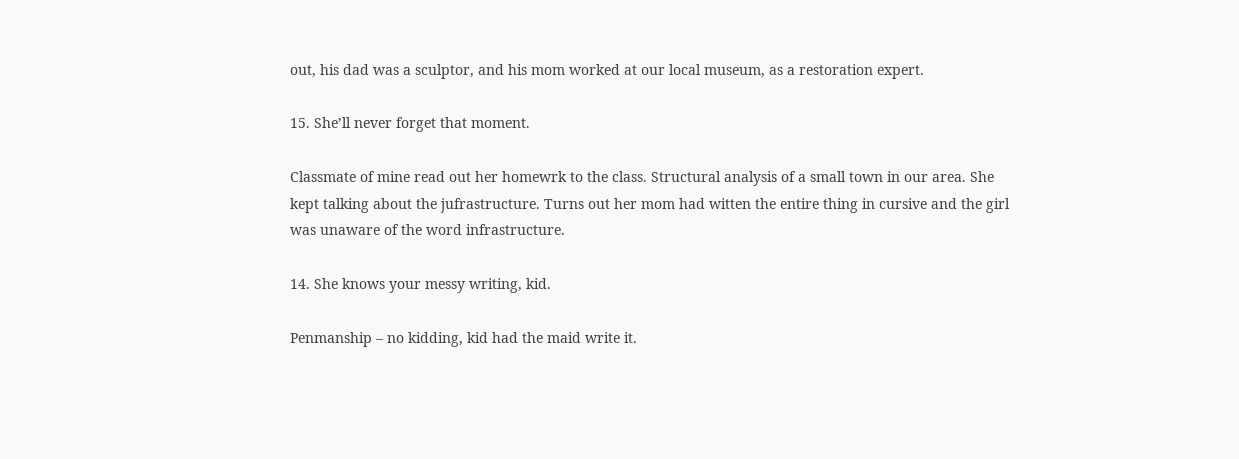out, his dad was a sculptor, and his mom worked at our local museum, as a restoration expert.

15. She’ll never forget that moment.

Classmate of mine read out her homewrk to the class. Structural analysis of a small town in our area. She kept talking about the jufrastructure. Turns out her mom had witten the entire thing in cursive and the girl was unaware of the word infrastructure.

14. She knows your messy writing, kid.

Penmanship – no kidding, kid had the maid write it.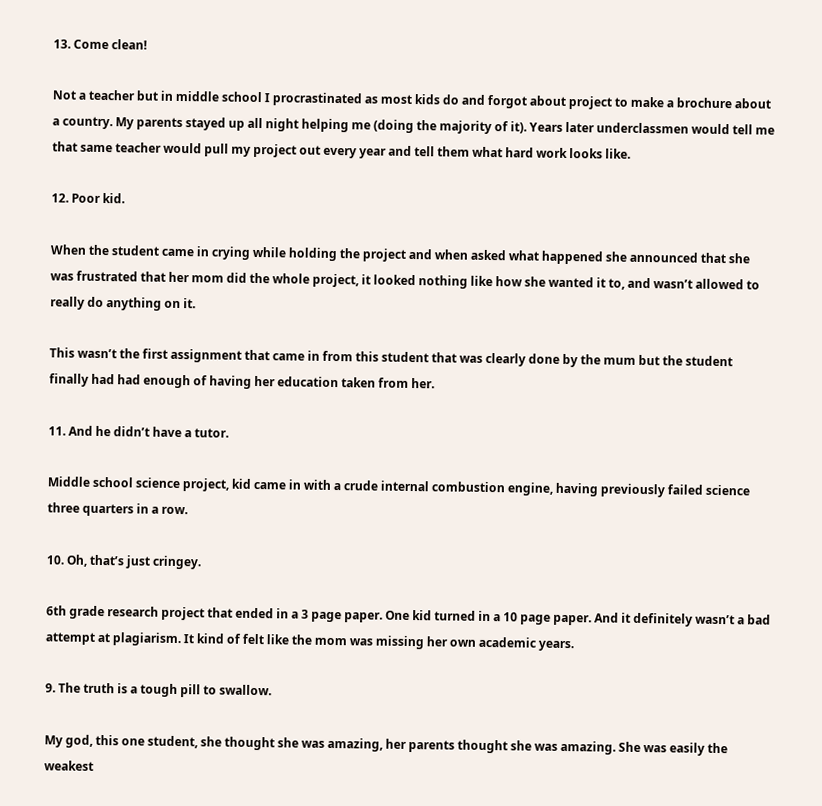13. Come clean!

Not a teacher but in middle school I procrastinated as most kids do and forgot about project to make a brochure about a country. My parents stayed up all night helping me (doing the majority of it). Years later underclassmen would tell me that same teacher would pull my project out every year and tell them what hard work looks like.

12. Poor kid.

When the student came in crying while holding the project and when asked what happened she announced that she was frustrated that her mom did the whole project, it looked nothing like how she wanted it to, and wasn’t allowed to really do anything on it.

This wasn’t the first assignment that came in from this student that was clearly done by the mum but the student finally had had enough of having her education taken from her.

11. And he didn’t have a tutor.

Middle school science project, kid came in with a crude internal combustion engine, having previously failed science three quarters in a row.

10. Oh, that’s just cringey.

6th grade research project that ended in a 3 page paper. One kid turned in a 10 page paper. And it definitely wasn’t a bad attempt at plagiarism. It kind of felt like the mom was missing her own academic years.

9. The truth is a tough pill to swallow.

My god, this one student, she thought she was amazing, her parents thought she was amazing. She was easily the weakest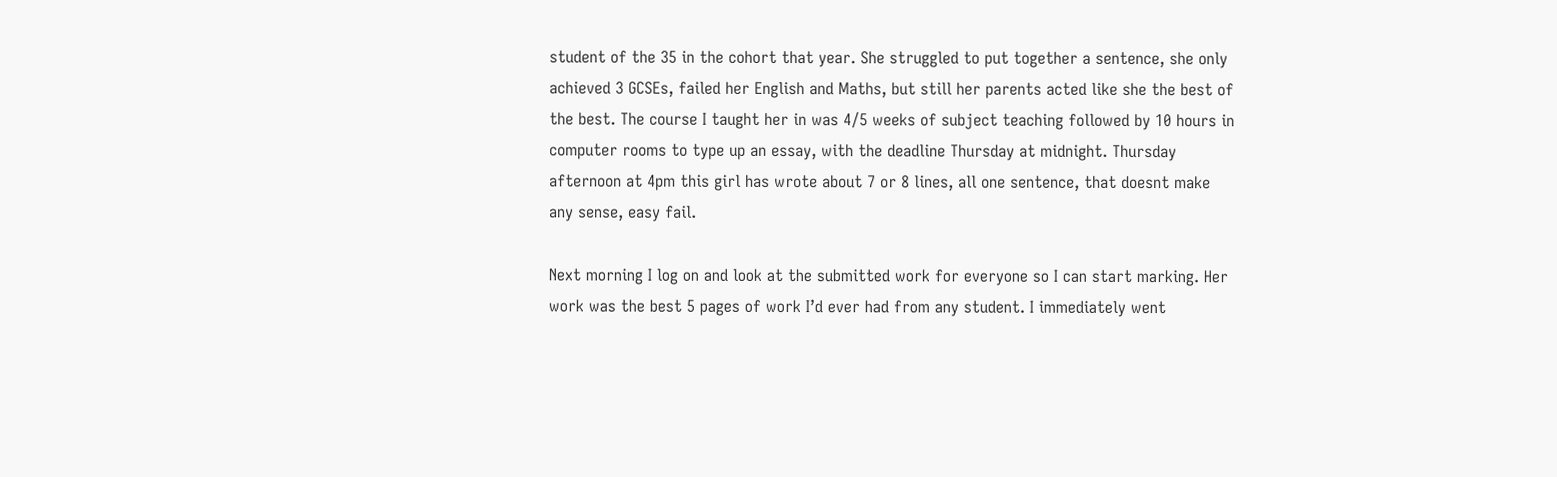student of the 35 in the cohort that year. She struggled to put together a sentence, she only achieved 3 GCSEs, failed her English and Maths, but still her parents acted like she the best of the best. The course I taught her in was 4/5 weeks of subject teaching followed by 10 hours in computer rooms to type up an essay, with the deadline Thursday at midnight. Thursday afternoon at 4pm this girl has wrote about 7 or 8 lines, all one sentence, that doesnt make any sense, easy fail.

Next morning I log on and look at the submitted work for everyone so I can start marking. Her work was the best 5 pages of work I’d ever had from any student. I immediately went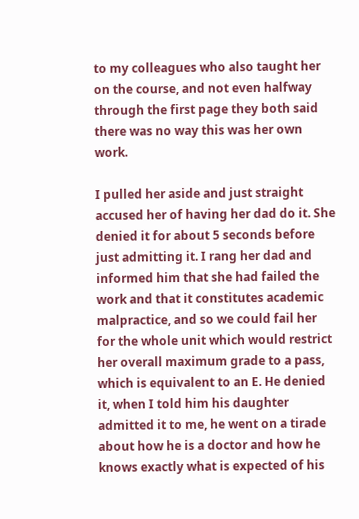to my colleagues who also taught her on the course, and not even halfway through the first page they both said there was no way this was her own work.

I pulled her aside and just straight accused her of having her dad do it. She denied it for about 5 seconds before just admitting it. I rang her dad and informed him that she had failed the work and that it constitutes academic malpractice, and so we could fail her for the whole unit which would restrict her overall maximum grade to a pass, which is equivalent to an E. He denied it, when I told him his daughter admitted it to me, he went on a tirade about how he is a doctor and how he knows exactly what is expected of his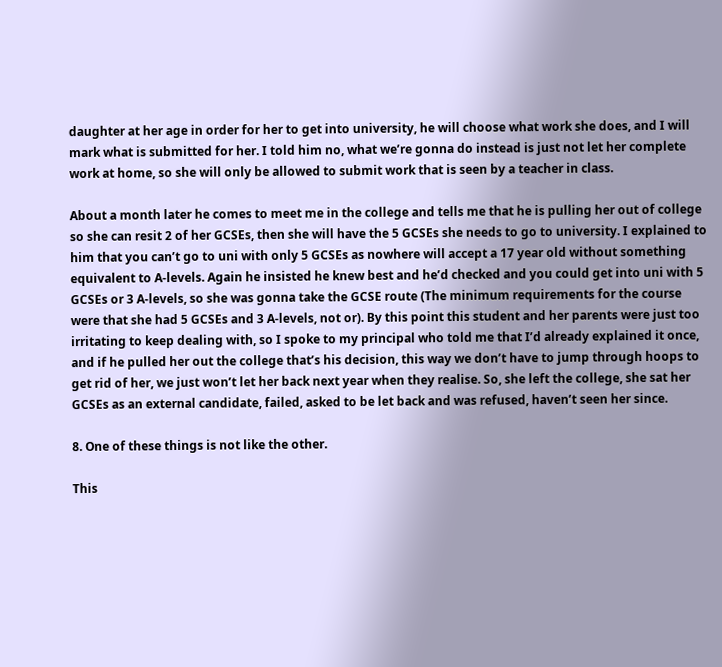daughter at her age in order for her to get into university, he will choose what work she does, and I will mark what is submitted for her. I told him no, what we’re gonna do instead is just not let her complete work at home, so she will only be allowed to submit work that is seen by a teacher in class.

About a month later he comes to meet me in the college and tells me that he is pulling her out of college so she can resit 2 of her GCSEs, then she will have the 5 GCSEs she needs to go to university. I explained to him that you can’t go to uni with only 5 GCSEs as nowhere will accept a 17 year old without something equivalent to A-levels. Again he insisted he knew best and he’d checked and you could get into uni with 5 GCSEs or 3 A-levels, so she was gonna take the GCSE route (The minimum requirements for the course were that she had 5 GCSEs and 3 A-levels, not or). By this point this student and her parents were just too irritating to keep dealing with, so I spoke to my principal who told me that I’d already explained it once, and if he pulled her out the college that’s his decision, this way we don’t have to jump through hoops to get rid of her, we just won’t let her back next year when they realise. So, she left the college, she sat her GCSEs as an external candidate, failed, asked to be let back and was refused, haven’t seen her since.

8. One of these things is not like the other.

This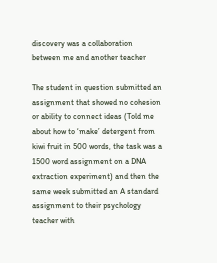discovery was a collaboration between me and another teacher

The student in question submitted an assignment that showed no cohesion or ability to connect ideas (Told me about how to ‘make’ detergent from kiwi fruit in 500 words, the task was a 1500 word assignment on a DNA extraction experiment) and then the same week submitted an A standard assignment to their psychology teacher with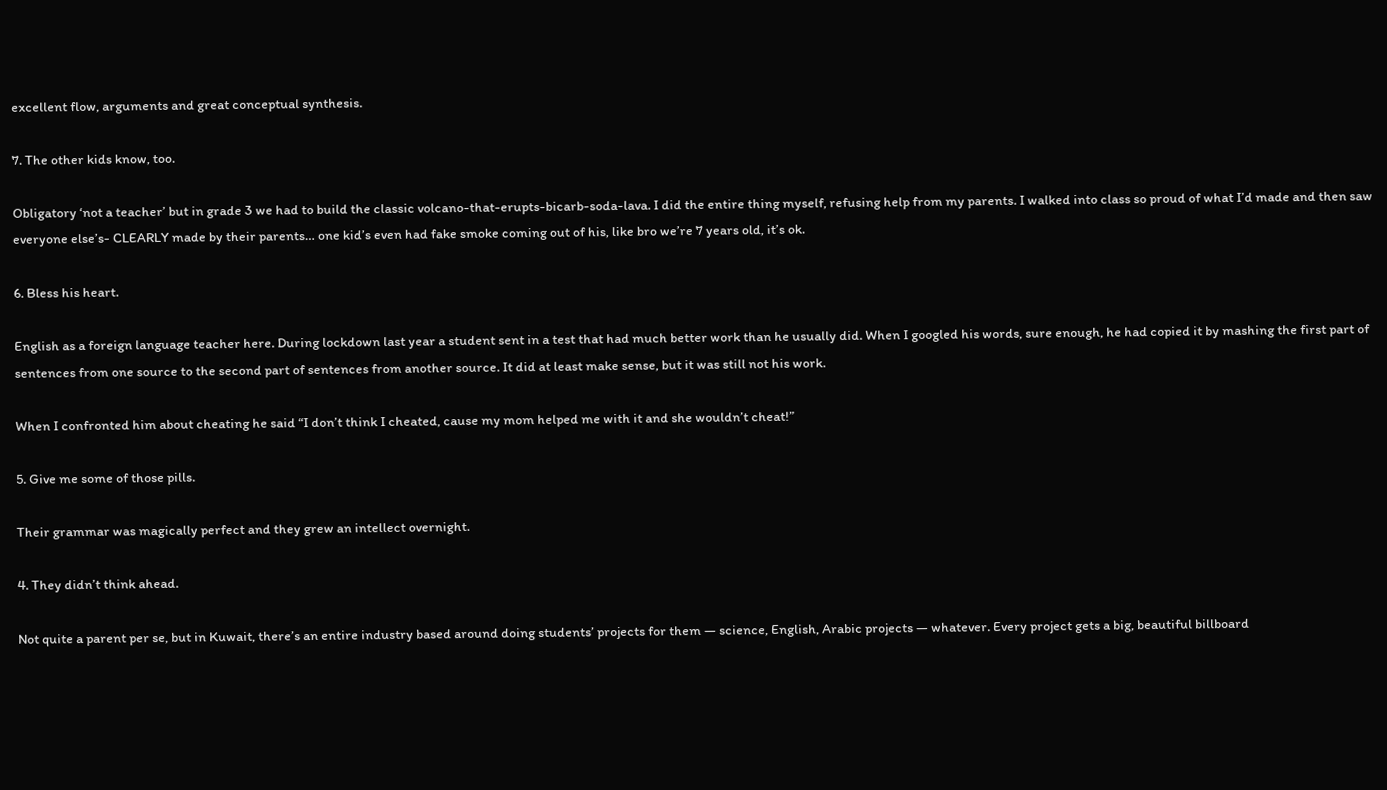excellent flow, arguments and great conceptual synthesis.

7. The other kids know, too.

Obligatory ‘not a teacher’ but in grade 3 we had to build the classic volcano-that-erupts-bicarb-soda-lava. I did the entire thing myself, refusing help from my parents. I walked into class so proud of what I’d made and then saw everyone else’s- CLEARLY made by their parents… one kid’s even had fake smoke coming out of his, like bro we’re 7 years old, it’s ok.

6. Bless his heart.

English as a foreign language teacher here. During lockdown last year a student sent in a test that had much better work than he usually did. When I googled his words, sure enough, he had copied it by mashing the first part of sentences from one source to the second part of sentences from another source. It did at least make sense, but it was still not his work.

When I confronted him about cheating he said “I don’t think I cheated, cause my mom helped me with it and she wouldn’t cheat!”

5. Give me some of those pills.

Their grammar was magically perfect and they grew an intellect overnight.

4. They didn’t think ahead.

Not quite a parent per se, but in Kuwait, there’s an entire industry based around doing students’ projects for them — science, English, Arabic projects — whatever. Every project gets a big, beautiful billboard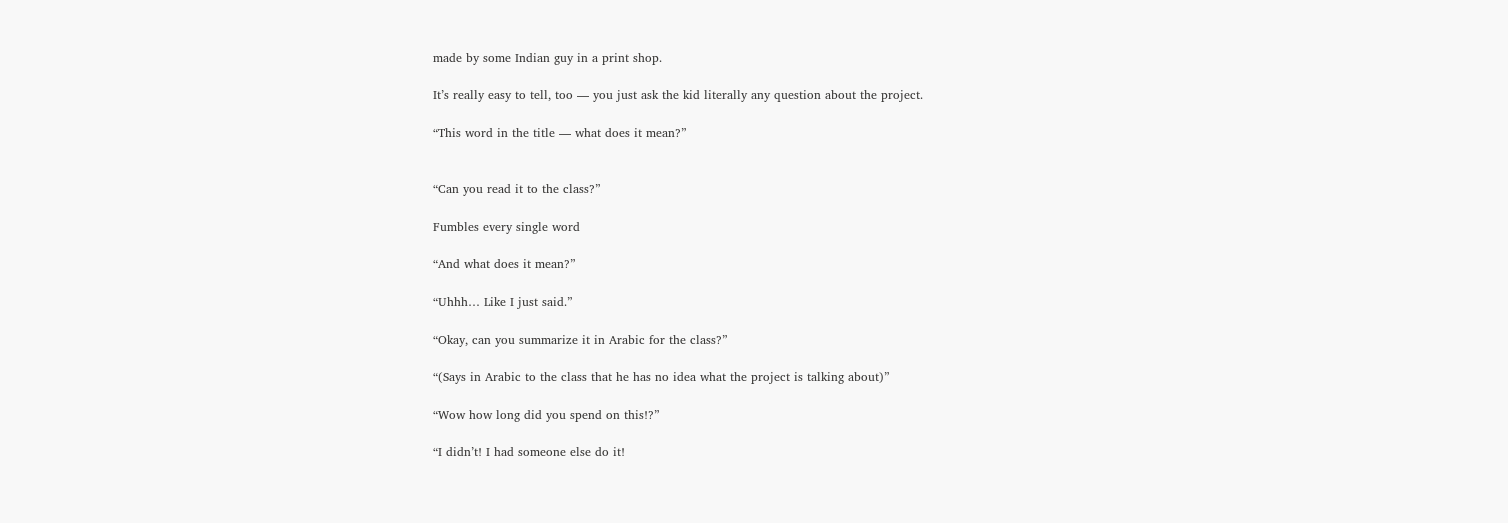made by some Indian guy in a print shop.

It’s really easy to tell, too — you just ask the kid literally any question about the project.

“This word in the title — what does it mean?”


“Can you read it to the class?”

Fumbles every single word

“And what does it mean?”

“Uhhh… Like I just said.”

“Okay, can you summarize it in Arabic for the class?”

“(Says in Arabic to the class that he has no idea what the project is talking about)”

“Wow how long did you spend on this!?”

“I didn’t! I had someone else do it!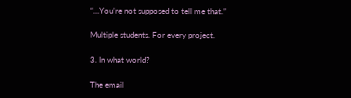“…You’re not supposed to tell me that.”

Multiple students. For every project.

3. In what world?

The email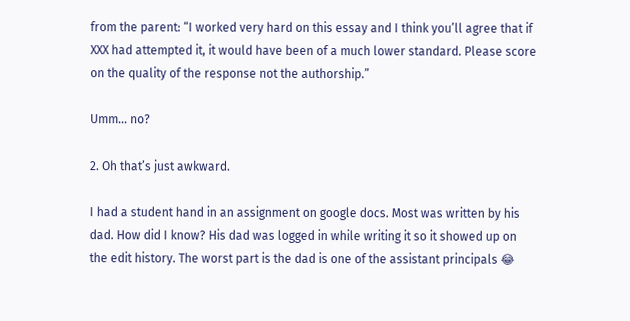from the parent: “I worked very hard on this essay and I think you’ll agree that if XXX had attempted it, it would have been of a much lower standard. Please score on the quality of the response not the authorship.”

Umm… no?

2. Oh that’s just awkward.

I had a student hand in an assignment on google docs. Most was written by his dad. How did I know? His dad was logged in while writing it so it showed up on the edit history. The worst part is the dad is one of the assistant principals 😂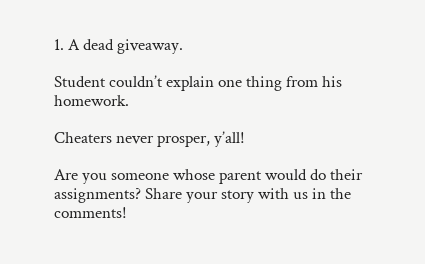1. A dead giveaway.

Student couldn’t explain one thing from his homework.

Cheaters never prosper, y’all!

Are you someone whose parent would do their assignments? Share your story with us in the comments!